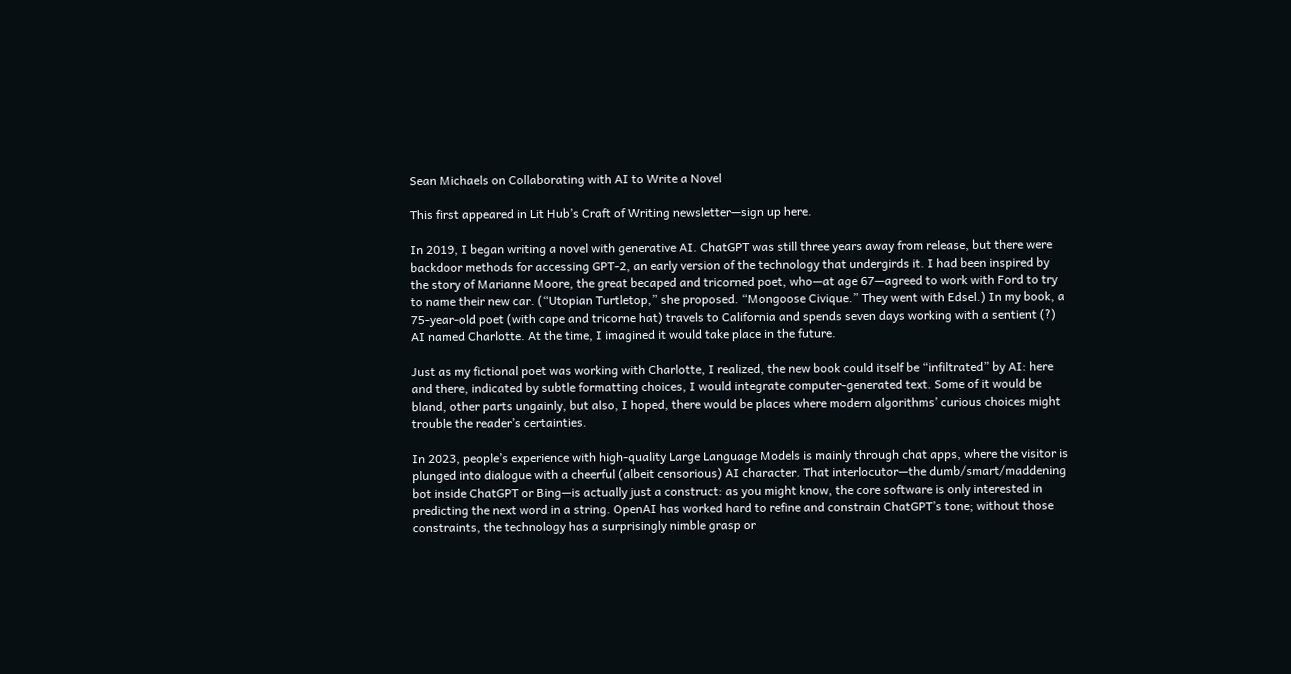Sean Michaels on Collaborating with AI to Write a Novel

This first appeared in Lit Hub’s Craft of Writing newsletter—sign up here.

In 2019, I began writing a novel with generative AI. ChatGPT was still three years away from release, but there were backdoor methods for accessing GPT-2, an early version of the technology that undergirds it. I had been inspired by the story of Marianne Moore, the great becaped and tricorned poet, who—at age 67—agreed to work with Ford to try to name their new car. (“Utopian Turtletop,” she proposed. “Mongoose Civique.” They went with Edsel.) In my book, a 75-year-old poet (with cape and tricorne hat) travels to California and spends seven days working with a sentient (?) AI named Charlotte. At the time, I imagined it would take place in the future.

Just as my fictional poet was working with Charlotte, I realized, the new book could itself be “infiltrated” by AI: here and there, indicated by subtle formatting choices, I would integrate computer-generated text. Some of it would be bland, other parts ungainly, but also, I hoped, there would be places where modern algorithms’ curious choices might trouble the reader’s certainties.

In 2023, people’s experience with high-quality Large Language Models is mainly through chat apps, where the visitor is plunged into dialogue with a cheerful (albeit censorious) AI character. That interlocutor—the dumb/smart/maddening bot inside ChatGPT or Bing—is actually just a construct: as you might know, the core software is only interested in predicting the next word in a string. OpenAI has worked hard to refine and constrain ChatGPT’s tone; without those constraints, the technology has a surprisingly nimble grasp or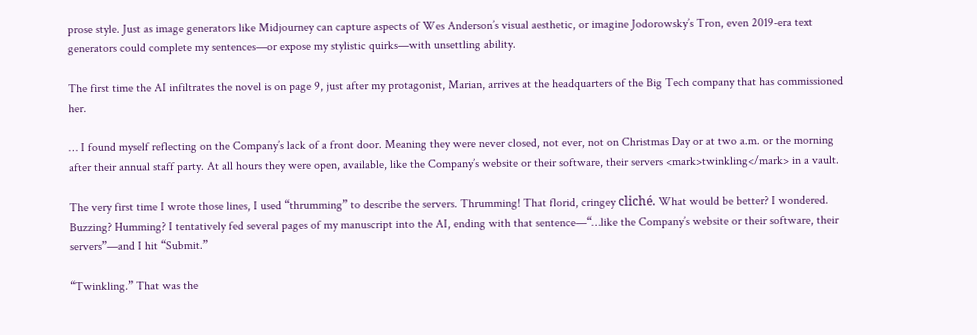prose style. Just as image generators like Midjourney can capture aspects of Wes Anderson’s visual aesthetic, or imagine Jodorowsky’s Tron, even 2019-era text generators could complete my sentences—or expose my stylistic quirks—with unsettling ability.

The first time the AI infiltrates the novel is on page 9, just after my protagonist, Marian, arrives at the headquarters of the Big Tech company that has commissioned her.

… I found myself reflecting on the Company’s lack of a front door. Meaning they were never closed, not ever, not on Christmas Day or at two a.m. or the morning after their annual staff party. At all hours they were open, available, like the Company’s website or their software, their servers <mark>twinkling</mark> in a vault.

The very first time I wrote those lines, I used “thrumming” to describe the servers. Thrumming! That florid, cringey cliché. What would be better? I wondered. Buzzing? Humming? I tentatively fed several pages of my manuscript into the AI, ending with that sentence—“…like the Company’s website or their software, their servers”—and I hit “Submit.”

“Twinkling.” That was the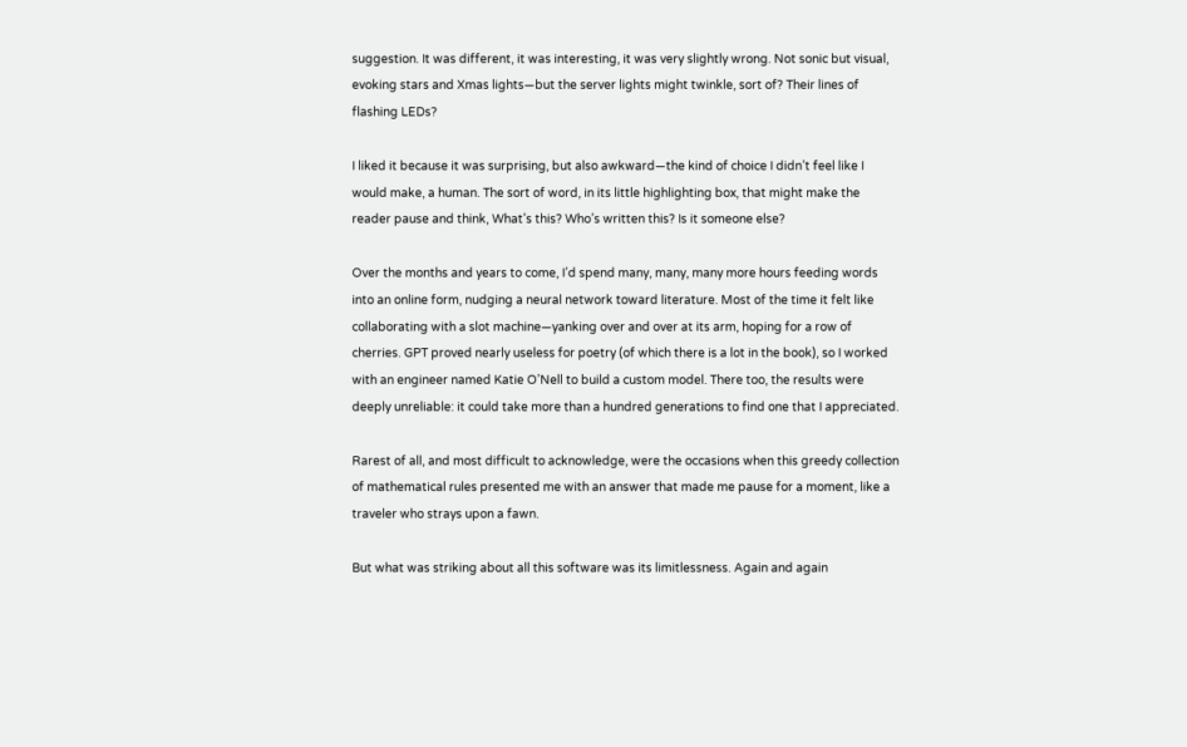suggestion. It was different, it was interesting, it was very slightly wrong. Not sonic but visual, evoking stars and Xmas lights—but the server lights might twinkle, sort of? Their lines of flashing LEDs?

I liked it because it was surprising, but also awkward—the kind of choice I didn’t feel like I would make, a human. The sort of word, in its little highlighting box, that might make the reader pause and think, What’s this? Who’s written this? Is it someone else?

Over the months and years to come, I’d spend many, many, many more hours feeding words into an online form, nudging a neural network toward literature. Most of the time it felt like collaborating with a slot machine—yanking over and over at its arm, hoping for a row of cherries. GPT proved nearly useless for poetry (of which there is a lot in the book), so I worked with an engineer named Katie O’Nell to build a custom model. There too, the results were deeply unreliable: it could take more than a hundred generations to find one that I appreciated.

Rarest of all, and most difficult to acknowledge, were the occasions when this greedy collection of mathematical rules presented me with an answer that made me pause for a moment, like a traveler who strays upon a fawn.

But what was striking about all this software was its limitlessness. Again and again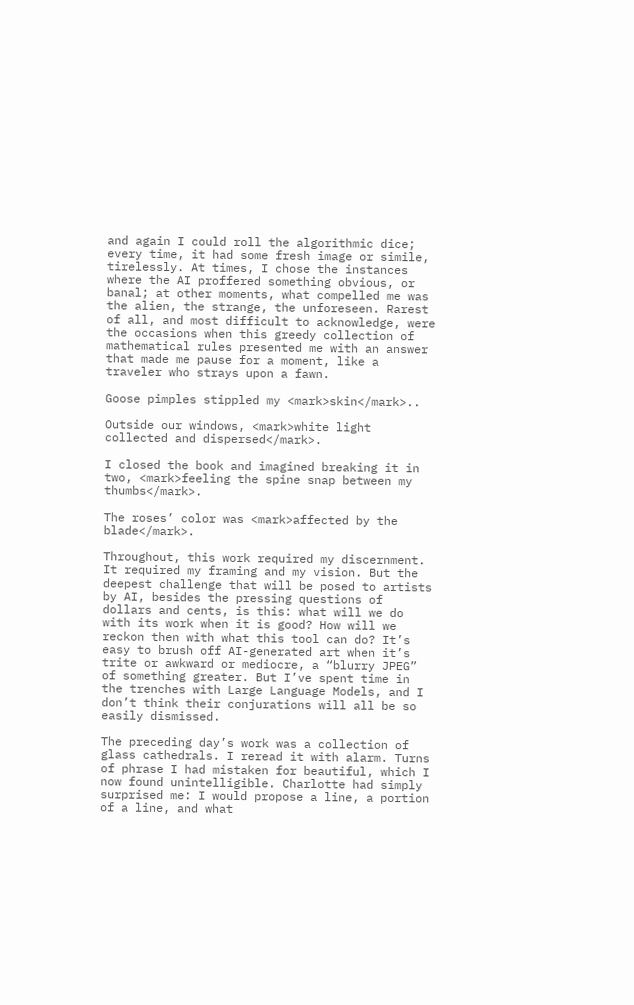and again I could roll the algorithmic dice; every time, it had some fresh image or simile, tirelessly. At times, I chose the instances where the AI proffered something obvious, or banal; at other moments, what compelled me was the alien, the strange, the unforeseen. Rarest of all, and most difficult to acknowledge, were the occasions when this greedy collection of mathematical rules presented me with an answer that made me pause for a moment, like a traveler who strays upon a fawn.

Goose pimples stippled my <mark>skin</mark>..

Outside our windows, <mark>white light collected and dispersed</mark>.

I closed the book and imagined breaking it in two, <mark>feeling the spine snap between my thumbs</mark>.

The roses’ color was <mark>affected by the blade</mark>.

Throughout, this work required my discernment. It required my framing and my vision. But the deepest challenge that will be posed to artists by AI, besides the pressing questions of dollars and cents, is this: what will we do with its work when it is good? How will we reckon then with what this tool can do? It’s easy to brush off AI-generated art when it’s trite or awkward or mediocre, a “blurry JPEG” of something greater. But I’ve spent time in the trenches with Large Language Models, and I don’t think their conjurations will all be so easily dismissed.

The preceding day’s work was a collection of glass cathedrals. I reread it with alarm. Turns of phrase I had mistaken for beautiful, which I now found unintelligible. Charlotte had simply surprised me: I would propose a line, a portion of a line, and what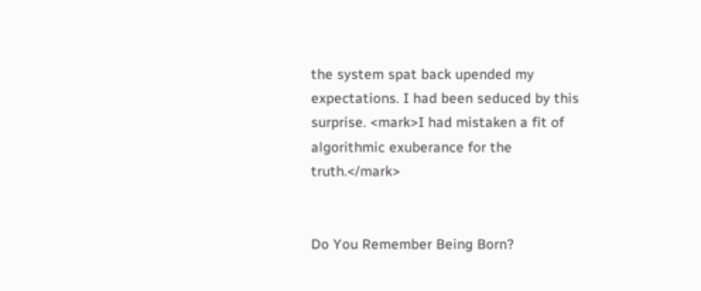the system spat back upended my expectations. I had been seduced by this surprise. <mark>I had mistaken a fit of algorithmic exuberance for the truth.</mark>


Do You Remember Being Born?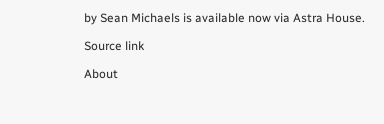by Sean Michaels is available now via Astra House.

Source link

About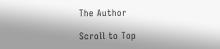The Author

Scroll to Top